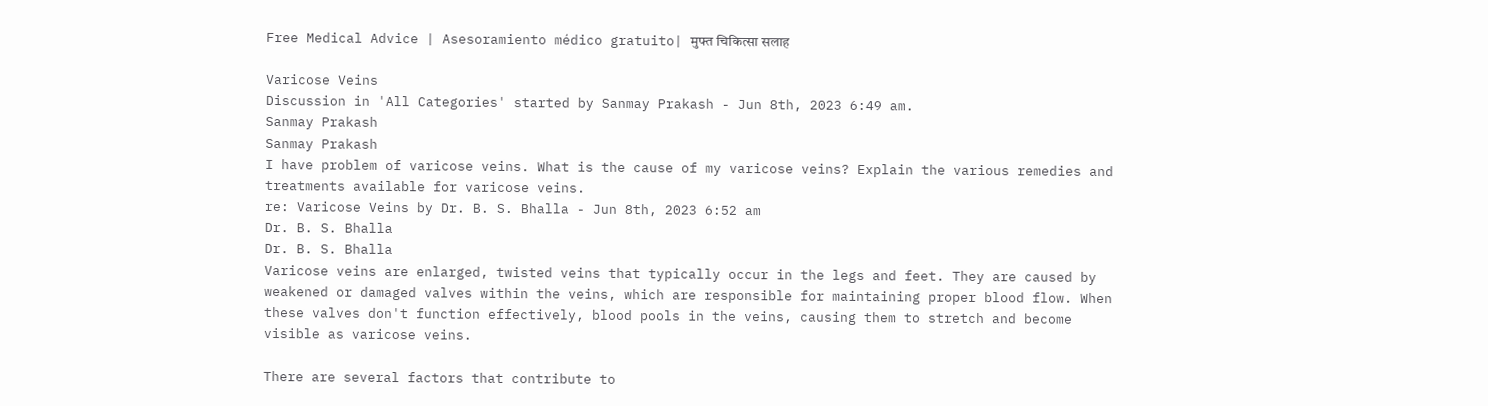Free Medical Advice | Asesoramiento médico gratuito| मुफ्त चिकित्सा सलाह

Varicose Veins
Discussion in 'All Categories' started by Sanmay Prakash - Jun 8th, 2023 6:49 am.
Sanmay Prakash
Sanmay Prakash
I have problem of varicose veins. What is the cause of my varicose veins? Explain the various remedies and treatments available for varicose veins.
re: Varicose Veins by Dr. B. S. Bhalla - Jun 8th, 2023 6:52 am
Dr. B. S. Bhalla
Dr. B. S. Bhalla
Varicose veins are enlarged, twisted veins that typically occur in the legs and feet. They are caused by weakened or damaged valves within the veins, which are responsible for maintaining proper blood flow. When these valves don't function effectively, blood pools in the veins, causing them to stretch and become visible as varicose veins.

There are several factors that contribute to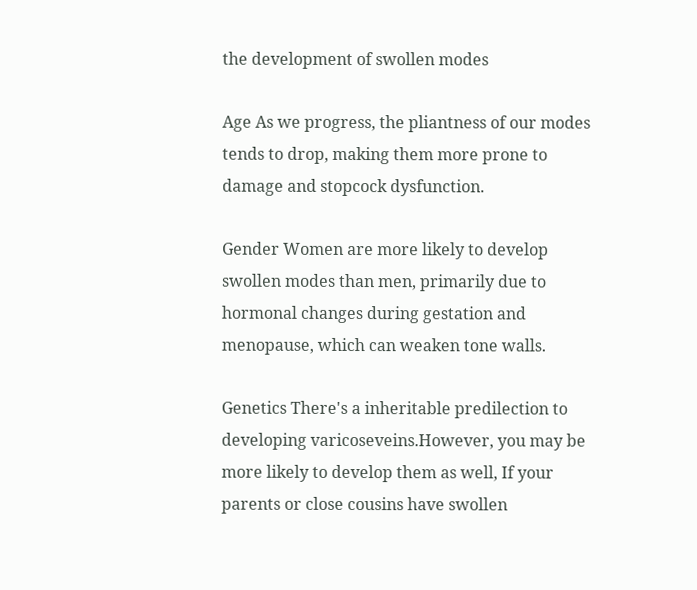the development of swollen modes

Age As we progress, the pliantness of our modes tends to drop, making them more prone to damage and stopcock dysfunction.

Gender Women are more likely to develop swollen modes than men, primarily due to hormonal changes during gestation and menopause, which can weaken tone walls.

Genetics There's a inheritable predilection to developing varicoseveins.However, you may be more likely to develop them as well, If your parents or close cousins have swollen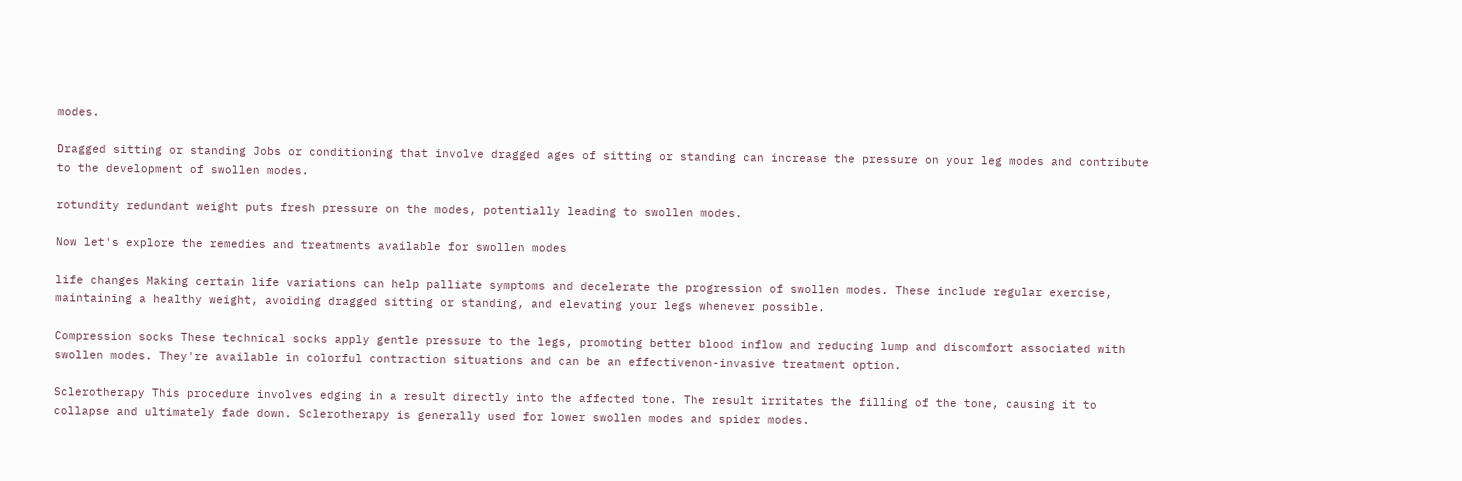modes.

Dragged sitting or standing Jobs or conditioning that involve dragged ages of sitting or standing can increase the pressure on your leg modes and contribute to the development of swollen modes.

rotundity redundant weight puts fresh pressure on the modes, potentially leading to swollen modes.

Now let's explore the remedies and treatments available for swollen modes

life changes Making certain life variations can help palliate symptoms and decelerate the progression of swollen modes. These include regular exercise, maintaining a healthy weight, avoiding dragged sitting or standing, and elevating your legs whenever possible.

Compression socks These technical socks apply gentle pressure to the legs, promoting better blood inflow and reducing lump and discomfort associated with swollen modes. They're available in colorful contraction situations and can be an effectivenon-invasive treatment option.

Sclerotherapy This procedure involves edging in a result directly into the affected tone. The result irritates the filling of the tone, causing it to collapse and ultimately fade down. Sclerotherapy is generally used for lower swollen modes and spider modes.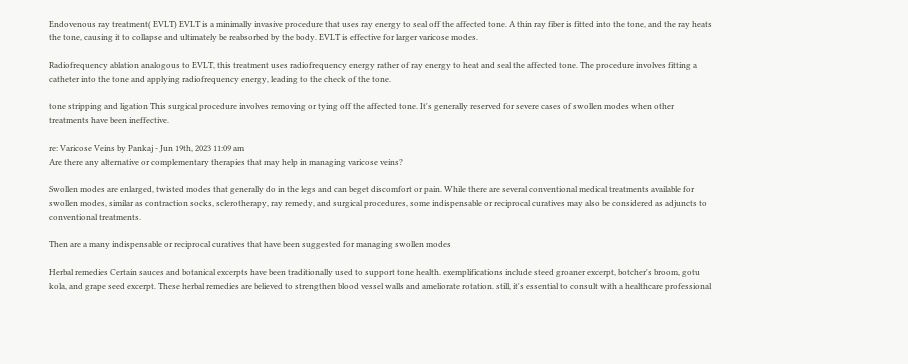Endovenous ray treatment( EVLT) EVLT is a minimally invasive procedure that uses ray energy to seal off the affected tone. A thin ray fiber is fitted into the tone, and the ray heats the tone, causing it to collapse and ultimately be reabsorbed by the body. EVLT is effective for larger varicose modes.

Radiofrequency ablation analogous to EVLT, this treatment uses radiofrequency energy rather of ray energy to heat and seal the affected tone. The procedure involves fitting a catheter into the tone and applying radiofrequency energy, leading to the check of the tone.

tone stripping and ligation This surgical procedure involves removing or tying off the affected tone. It's generally reserved for severe cases of swollen modes when other treatments have been ineffective.

re: Varicose Veins by Pankaj - Jun 19th, 2023 11:09 am
Are there any alternative or complementary therapies that may help in managing varicose veins?

Swollen modes are enlarged, twisted modes that generally do in the legs and can beget discomfort or pain. While there are several conventional medical treatments available for swollen modes, similar as contraction socks, sclerotherapy, ray remedy, and surgical procedures, some indispensable or reciprocal curatives may also be considered as adjuncts to conventional treatments.

Then are a many indispensable or reciprocal curatives that have been suggested for managing swollen modes

Herbal remedies Certain sauces and botanical excerpts have been traditionally used to support tone health. exemplifications include steed groaner excerpt, botcher's broom, gotu kola, and grape seed excerpt. These herbal remedies are believed to strengthen blood vessel walls and ameliorate rotation. still, it's essential to consult with a healthcare professional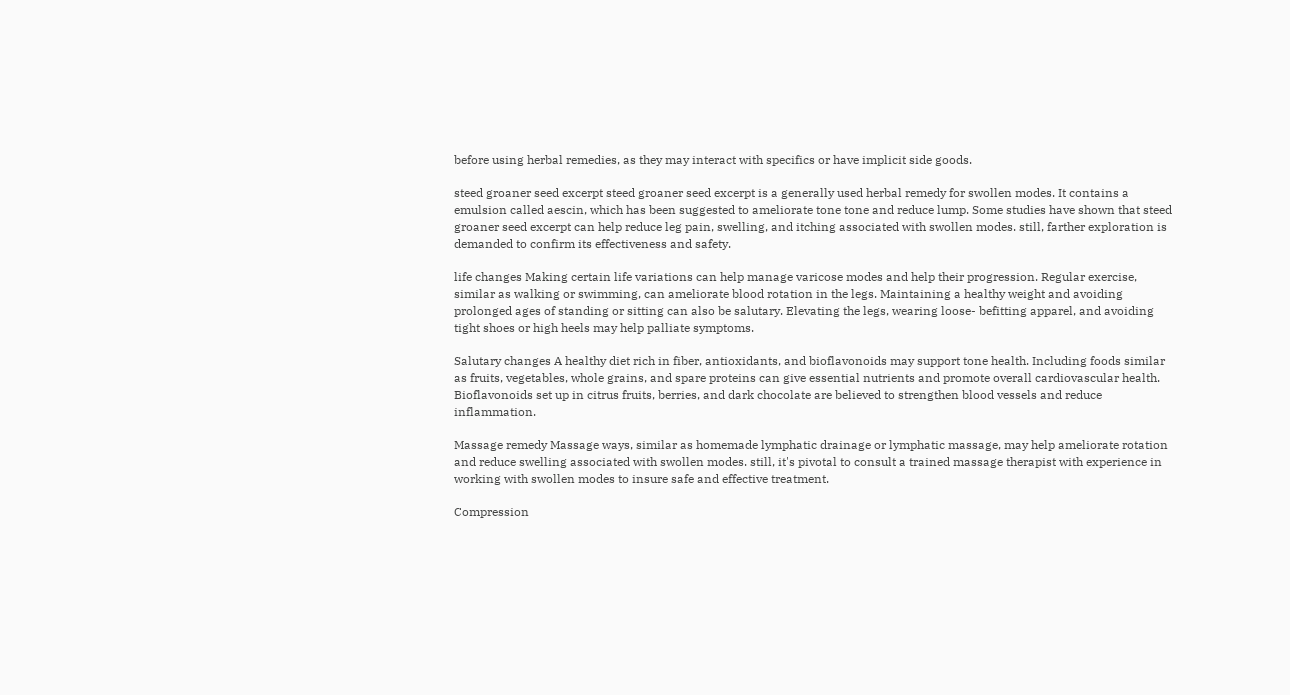before using herbal remedies, as they may interact with specifics or have implicit side goods.

steed groaner seed excerpt steed groaner seed excerpt is a generally used herbal remedy for swollen modes. It contains a emulsion called aescin, which has been suggested to ameliorate tone tone and reduce lump. Some studies have shown that steed groaner seed excerpt can help reduce leg pain, swelling, and itching associated with swollen modes. still, farther exploration is demanded to confirm its effectiveness and safety.

life changes Making certain life variations can help manage varicose modes and help their progression. Regular exercise, similar as walking or swimming, can ameliorate blood rotation in the legs. Maintaining a healthy weight and avoiding prolonged ages of standing or sitting can also be salutary. Elevating the legs, wearing loose- befitting apparel, and avoiding tight shoes or high heels may help palliate symptoms.

Salutary changes A healthy diet rich in fiber, antioxidants, and bioflavonoids may support tone health. Including foods similar as fruits, vegetables, whole grains, and spare proteins can give essential nutrients and promote overall cardiovascular health. Bioflavonoids set up in citrus fruits, berries, and dark chocolate are believed to strengthen blood vessels and reduce inflammation.

Massage remedy Massage ways, similar as homemade lymphatic drainage or lymphatic massage, may help ameliorate rotation and reduce swelling associated with swollen modes. still, it's pivotal to consult a trained massage therapist with experience in working with swollen modes to insure safe and effective treatment.

Compression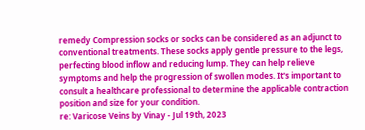remedy Compression socks or socks can be considered as an adjunct to conventional treatments. These socks apply gentle pressure to the legs, perfecting blood inflow and reducing lump. They can help relieve symptoms and help the progression of swollen modes. It's important to consult a healthcare professional to determine the applicable contraction position and size for your condition.
re: Varicose Veins by Vinay - Jul 19th, 2023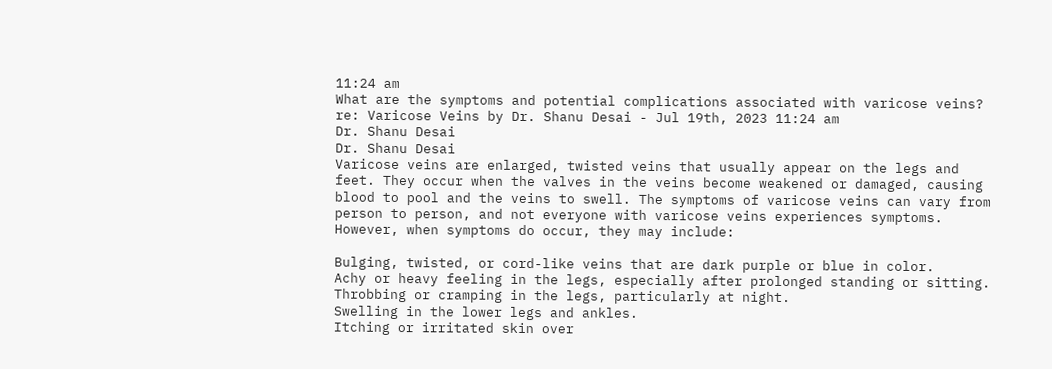11:24 am
What are the symptoms and potential complications associated with varicose veins?
re: Varicose Veins by Dr. Shanu Desai - Jul 19th, 2023 11:24 am
Dr. Shanu Desai
Dr. Shanu Desai
Varicose veins are enlarged, twisted veins that usually appear on the legs and feet. They occur when the valves in the veins become weakened or damaged, causing blood to pool and the veins to swell. The symptoms of varicose veins can vary from person to person, and not everyone with varicose veins experiences symptoms. However, when symptoms do occur, they may include:

Bulging, twisted, or cord-like veins that are dark purple or blue in color.
Achy or heavy feeling in the legs, especially after prolonged standing or sitting.
Throbbing or cramping in the legs, particularly at night.
Swelling in the lower legs and ankles.
Itching or irritated skin over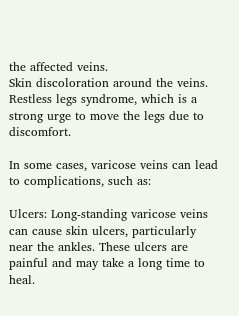the affected veins.
Skin discoloration around the veins.
Restless legs syndrome, which is a strong urge to move the legs due to discomfort.

In some cases, varicose veins can lead to complications, such as:

Ulcers: Long-standing varicose veins can cause skin ulcers, particularly near the ankles. These ulcers are painful and may take a long time to heal.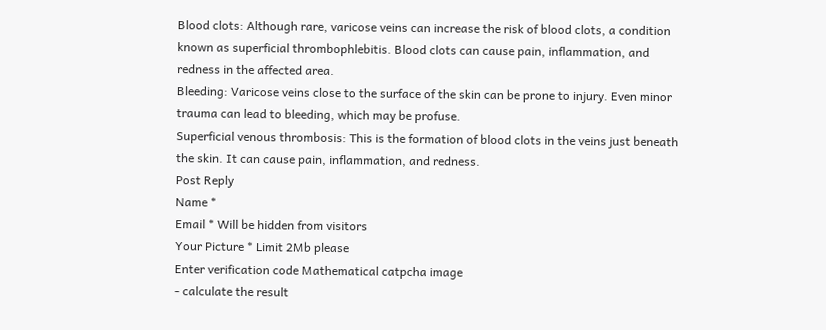Blood clots: Although rare, varicose veins can increase the risk of blood clots, a condition known as superficial thrombophlebitis. Blood clots can cause pain, inflammation, and redness in the affected area.
Bleeding: Varicose veins close to the surface of the skin can be prone to injury. Even minor trauma can lead to bleeding, which may be profuse.
Superficial venous thrombosis: This is the formation of blood clots in the veins just beneath the skin. It can cause pain, inflammation, and redness.
Post Reply
Name *
Email * Will be hidden from visitors
Your Picture * Limit 2Mb please
Enter verification code Mathematical catpcha image
- calculate the result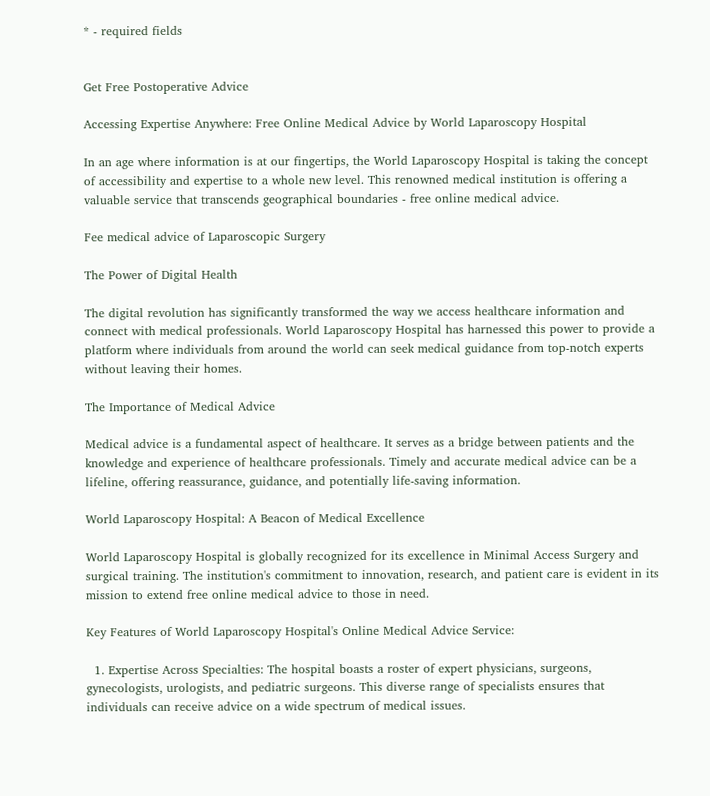* - required fields


Get Free Postoperative Advice

Accessing Expertise Anywhere: Free Online Medical Advice by World Laparoscopy Hospital

In an age where information is at our fingertips, the World Laparoscopy Hospital is taking the concept of accessibility and expertise to a whole new level. This renowned medical institution is offering a valuable service that transcends geographical boundaries - free online medical advice.

Fee medical advice of Laparoscopic Surgery

The Power of Digital Health

The digital revolution has significantly transformed the way we access healthcare information and connect with medical professionals. World Laparoscopy Hospital has harnessed this power to provide a platform where individuals from around the world can seek medical guidance from top-notch experts without leaving their homes.

The Importance of Medical Advice

Medical advice is a fundamental aspect of healthcare. It serves as a bridge between patients and the knowledge and experience of healthcare professionals. Timely and accurate medical advice can be a lifeline, offering reassurance, guidance, and potentially life-saving information.

World Laparoscopy Hospital: A Beacon of Medical Excellence

World Laparoscopy Hospital is globally recognized for its excellence in Minimal Access Surgery and surgical training. The institution's commitment to innovation, research, and patient care is evident in its mission to extend free online medical advice to those in need.

Key Features of World Laparoscopy Hospital's Online Medical Advice Service:

  1. Expertise Across Specialties: The hospital boasts a roster of expert physicians, surgeons, gynecologists, urologists, and pediatric surgeons. This diverse range of specialists ensures that individuals can receive advice on a wide spectrum of medical issues.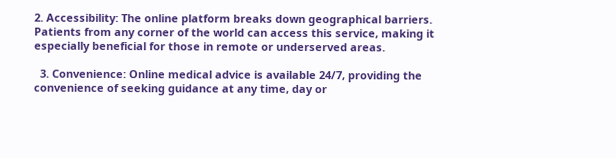2. Accessibility: The online platform breaks down geographical barriers. Patients from any corner of the world can access this service, making it especially beneficial for those in remote or underserved areas.

  3. Convenience: Online medical advice is available 24/7, providing the convenience of seeking guidance at any time, day or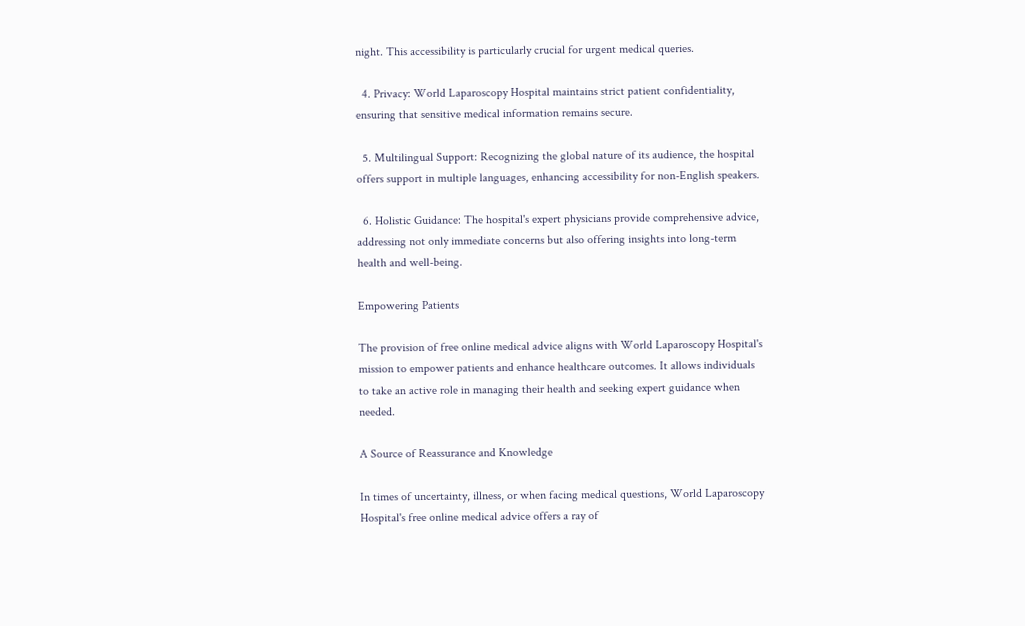night. This accessibility is particularly crucial for urgent medical queries.

  4. Privacy: World Laparoscopy Hospital maintains strict patient confidentiality, ensuring that sensitive medical information remains secure.

  5. Multilingual Support: Recognizing the global nature of its audience, the hospital offers support in multiple languages, enhancing accessibility for non-English speakers.

  6. Holistic Guidance: The hospital's expert physicians provide comprehensive advice, addressing not only immediate concerns but also offering insights into long-term health and well-being.

Empowering Patients

The provision of free online medical advice aligns with World Laparoscopy Hospital's mission to empower patients and enhance healthcare outcomes. It allows individuals to take an active role in managing their health and seeking expert guidance when needed.

A Source of Reassurance and Knowledge

In times of uncertainty, illness, or when facing medical questions, World Laparoscopy Hospital's free online medical advice offers a ray of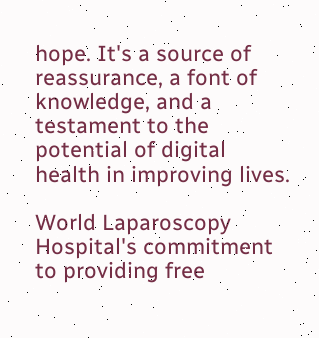hope. It's a source of reassurance, a font of knowledge, and a testament to the potential of digital health in improving lives.

World Laparoscopy Hospital's commitment to providing free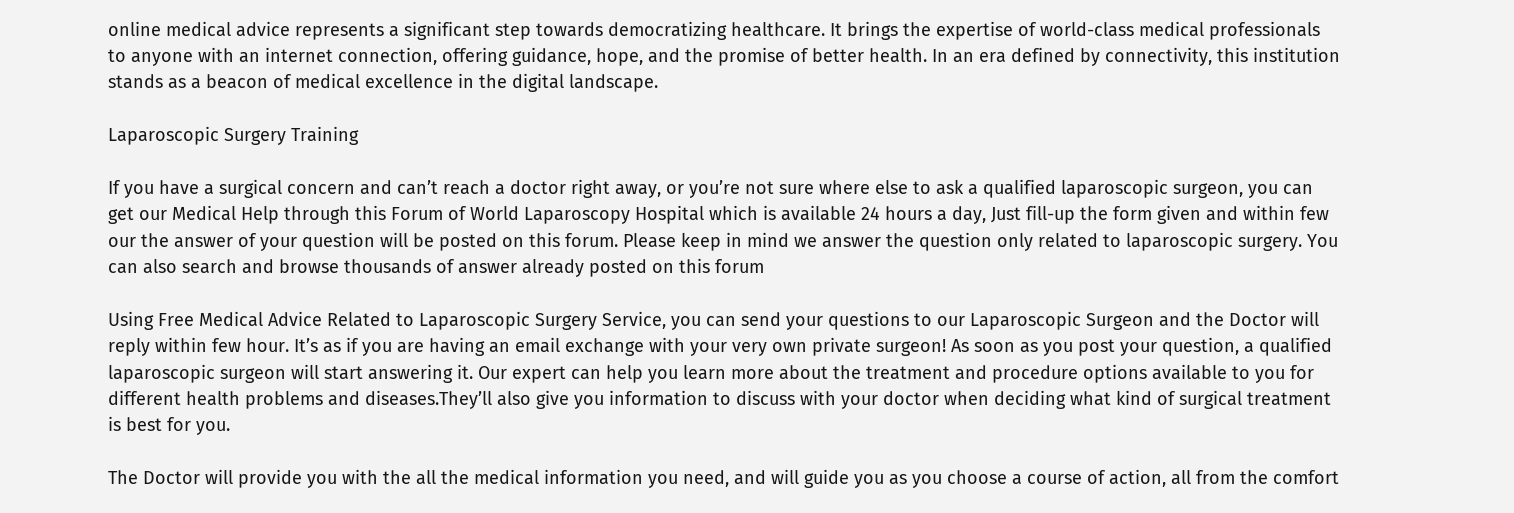online medical advice represents a significant step towards democratizing healthcare. It brings the expertise of world-class medical professionals to anyone with an internet connection, offering guidance, hope, and the promise of better health. In an era defined by connectivity, this institution stands as a beacon of medical excellence in the digital landscape.

Laparoscopic Surgery Training

If you have a surgical concern and can’t reach a doctor right away, or you’re not sure where else to ask a qualified laparoscopic surgeon, you can get our Medical Help through this Forum of World Laparoscopy Hospital which is available 24 hours a day, Just fill-up the form given and within few our the answer of your question will be posted on this forum. Please keep in mind we answer the question only related to laparoscopic surgery. You can also search and browse thousands of answer already posted on this forum

Using Free Medical Advice Related to Laparoscopic Surgery Service, you can send your questions to our Laparoscopic Surgeon and the Doctor will reply within few hour. It’s as if you are having an email exchange with your very own private surgeon! As soon as you post your question, a qualified laparoscopic surgeon will start answering it. Our expert can help you learn more about the treatment and procedure options available to you for different health problems and diseases.They’ll also give you information to discuss with your doctor when deciding what kind of surgical treatment is best for you.

The Doctor will provide you with the all the medical information you need, and will guide you as you choose a course of action, all from the comfort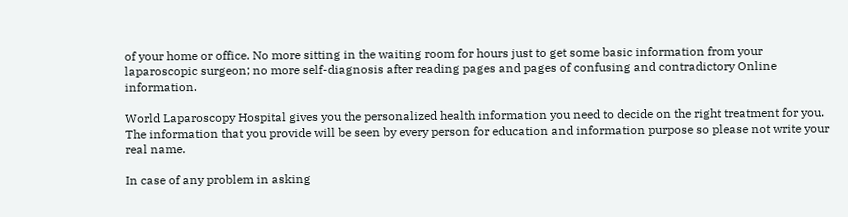of your home or office. No more sitting in the waiting room for hours just to get some basic information from your laparoscopic surgeon; no more self-diagnosis after reading pages and pages of confusing and contradictory Online information.

World Laparoscopy Hospital gives you the personalized health information you need to decide on the right treatment for you. The information that you provide will be seen by every person for education and information purpose so please not write your real name.

In case of any problem in asking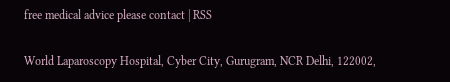free medical advice please contact | RSS

World Laparoscopy Hospital, Cyber City, Gurugram, NCR Delhi, 122002,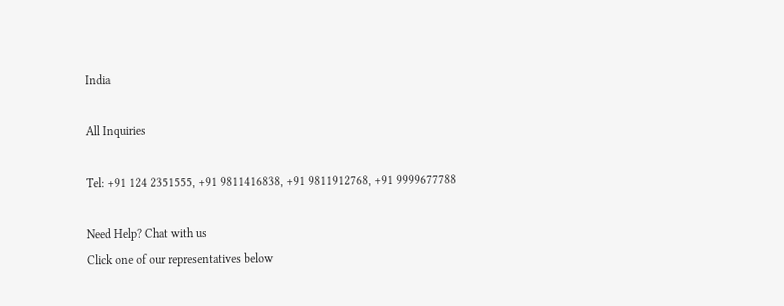India

All Inquiries

Tel: +91 124 2351555, +91 9811416838, +91 9811912768, +91 9999677788

Need Help? Chat with us
Click one of our representatives below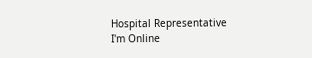Hospital Representative
I'm Online